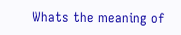Whats the meaning of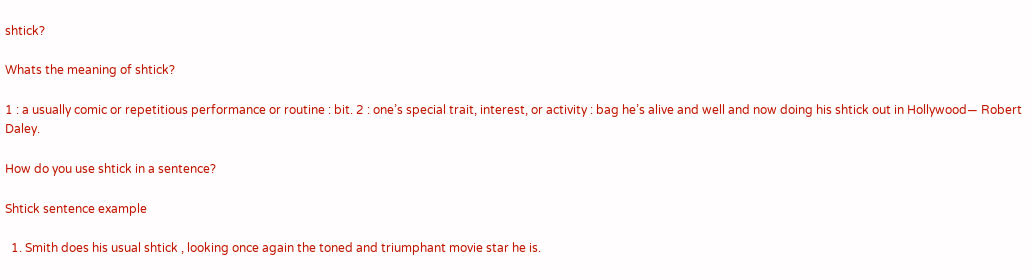shtick?

Whats the meaning of shtick?

1 : a usually comic or repetitious performance or routine : bit. 2 : one’s special trait, interest, or activity : bag he’s alive and well and now doing his shtick out in Hollywood— Robert Daley.

How do you use shtick in a sentence?

Shtick sentence example

  1. Smith does his usual shtick , looking once again the toned and triumphant movie star he is.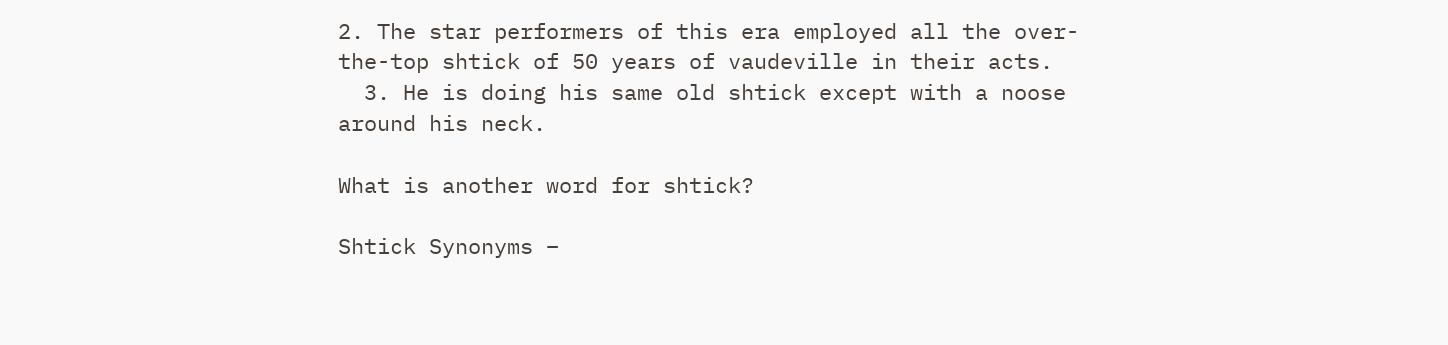2. The star performers of this era employed all the over-the-top shtick of 50 years of vaudeville in their acts.
  3. He is doing his same old shtick except with a noose around his neck.

What is another word for shtick?

Shtick Synonyms –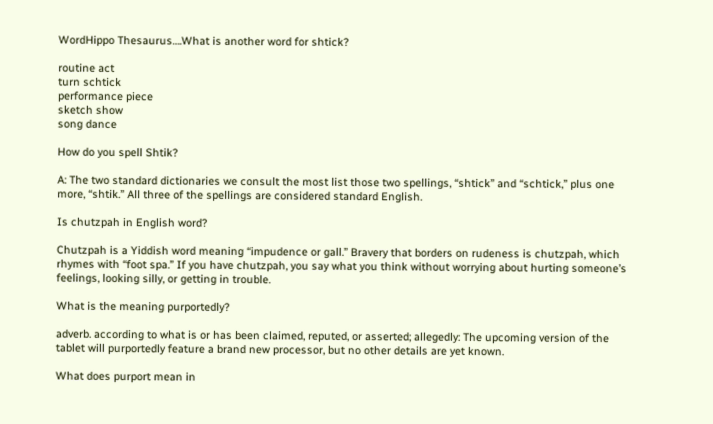WordHippo Thesaurus….What is another word for shtick?

routine act
turn schtick
performance piece
sketch show
song dance

How do you spell Shtik?

A: The two standard dictionaries we consult the most list those two spellings, “shtick” and “schtick,” plus one more, “shtik.” All three of the spellings are considered standard English.

Is chutzpah in English word?

Chutzpah is a Yiddish word meaning “impudence or gall.” Bravery that borders on rudeness is chutzpah, which rhymes with “foot spa.” If you have chutzpah, you say what you think without worrying about hurting someone’s feelings, looking silly, or getting in trouble.

What is the meaning purportedly?

adverb. according to what is or has been claimed, reputed, or asserted; allegedly: The upcoming version of the tablet will purportedly feature a brand new processor, but no other details are yet known.

What does purport mean in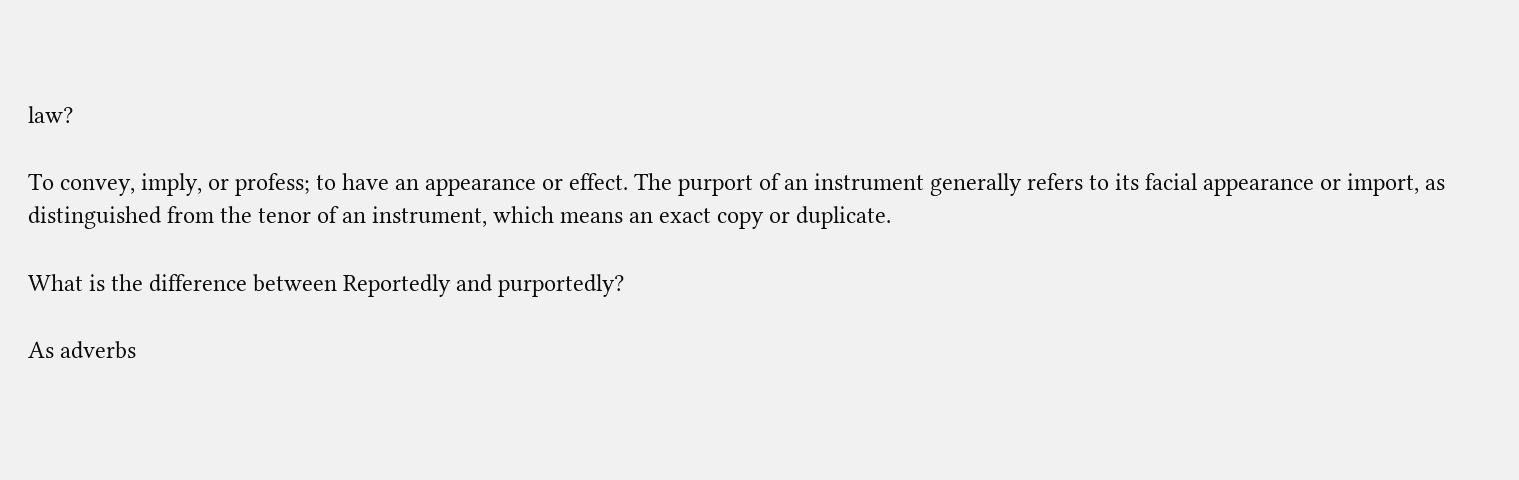law?

To convey, imply, or profess; to have an appearance or effect. The purport of an instrument generally refers to its facial appearance or import, as distinguished from the tenor of an instrument, which means an exact copy or duplicate.

What is the difference between Reportedly and purportedly?

As adverbs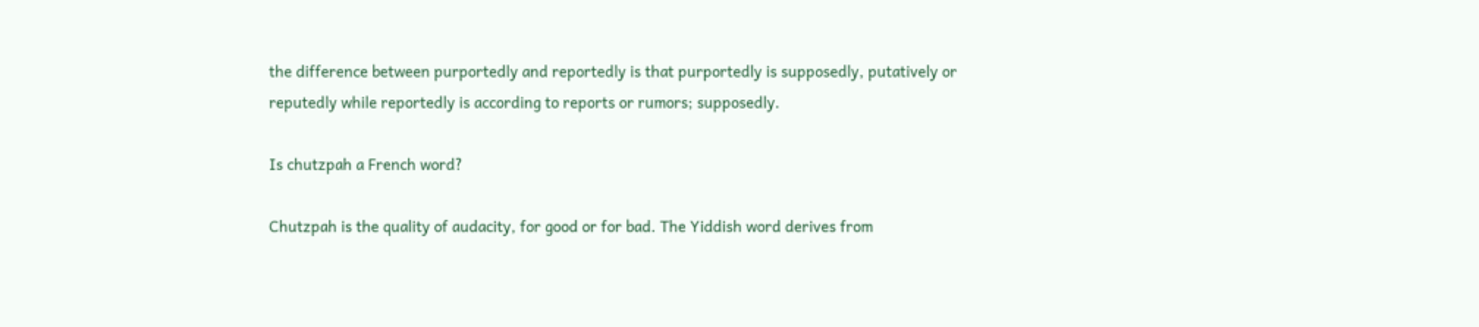the difference between purportedly and reportedly is that purportedly is supposedly, putatively or reputedly while reportedly is according to reports or rumors; supposedly.

Is chutzpah a French word?

Chutzpah is the quality of audacity, for good or for bad. The Yiddish word derives from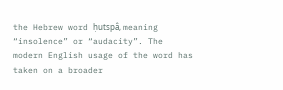the Hebrew word ḥutspâ, meaning “insolence” or “audacity”. The modern English usage of the word has taken on a broader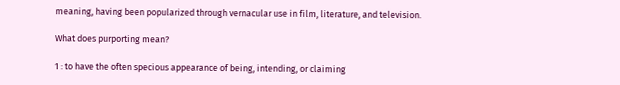meaning, having been popularized through vernacular use in film, literature, and television.

What does purporting mean?

1 : to have the often specious appearance of being, intending, or claiming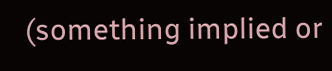(something implied or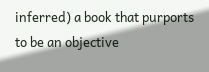inferred) a book that purports to be an objective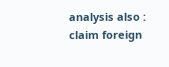analysis also : claim foreign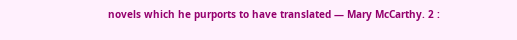novels which he purports to have translated — Mary McCarthy. 2 :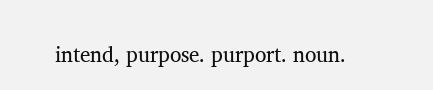intend, purpose. purport. noun.